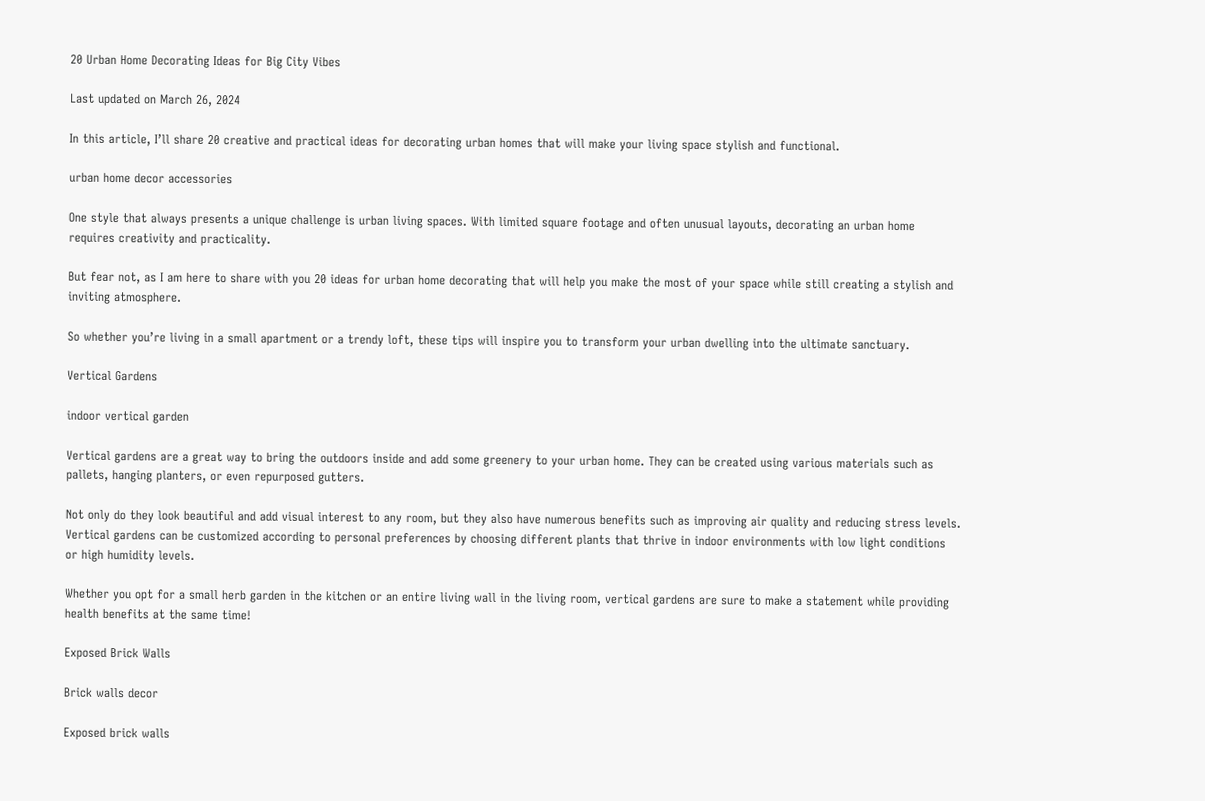20 Urban Home Decorating Ideas for Big City Vibes

Last updated on March 26, 2024

In this article, I’ll share 20 creative and practical ideas for decorating urban homes that will make your living space stylish and functional.

urban home decor accessories

One style that always presents a unique challenge is urban living spaces. With limited square footage and often unusual layouts, decorating an urban home requires creativity and practicality.

But fear not, as I am here to share with you 20 ideas for urban home decorating that will help you make the most of your space while still creating a stylish and inviting atmosphere.

So whether you’re living in a small apartment or a trendy loft, these tips will inspire you to transform your urban dwelling into the ultimate sanctuary.

Vertical Gardens

indoor vertical garden

Vertical gardens are a great way to bring the outdoors inside and add some greenery to your urban home. They can be created using various materials such as pallets, hanging planters, or even repurposed gutters.

Not only do they look beautiful and add visual interest to any room, but they also have numerous benefits such as improving air quality and reducing stress levels. Vertical gardens can be customized according to personal preferences by choosing different plants that thrive in indoor environments with low light conditions or high humidity levels.

Whether you opt for a small herb garden in the kitchen or an entire living wall in the living room, vertical gardens are sure to make a statement while providing health benefits at the same time!

Exposed Brick Walls

Brick walls decor

Exposed brick walls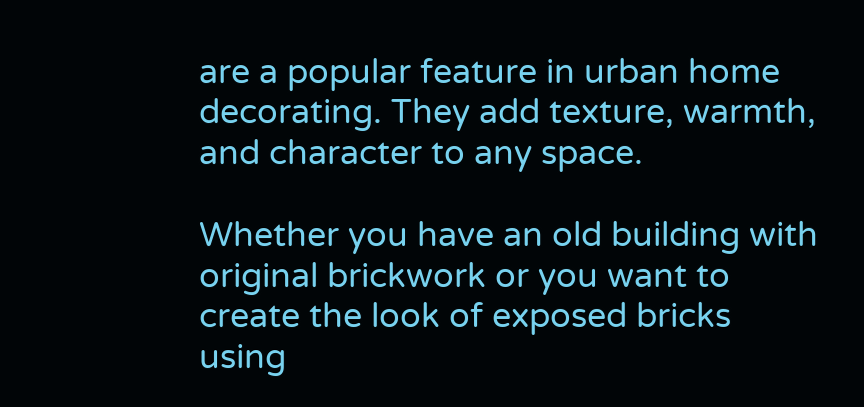are a popular feature in urban home decorating. They add texture, warmth, and character to any space.

Whether you have an old building with original brickwork or you want to create the look of exposed bricks using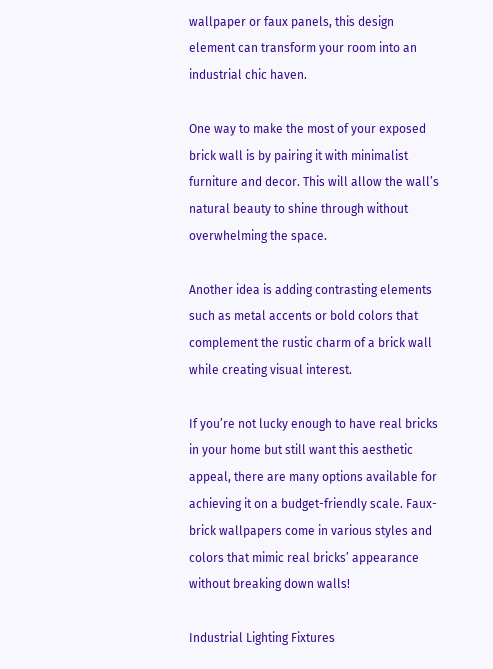wallpaper or faux panels, this design element can transform your room into an industrial chic haven.

One way to make the most of your exposed brick wall is by pairing it with minimalist furniture and decor. This will allow the wall’s natural beauty to shine through without overwhelming the space.

Another idea is adding contrasting elements such as metal accents or bold colors that complement the rustic charm of a brick wall while creating visual interest.

If you’re not lucky enough to have real bricks in your home but still want this aesthetic appeal, there are many options available for achieving it on a budget-friendly scale. Faux-brick wallpapers come in various styles and colors that mimic real bricks’ appearance without breaking down walls!

Industrial Lighting Fixtures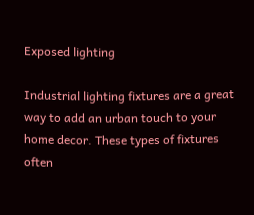Exposed lighting

Industrial lighting fixtures are a great way to add an urban touch to your home decor. These types of fixtures often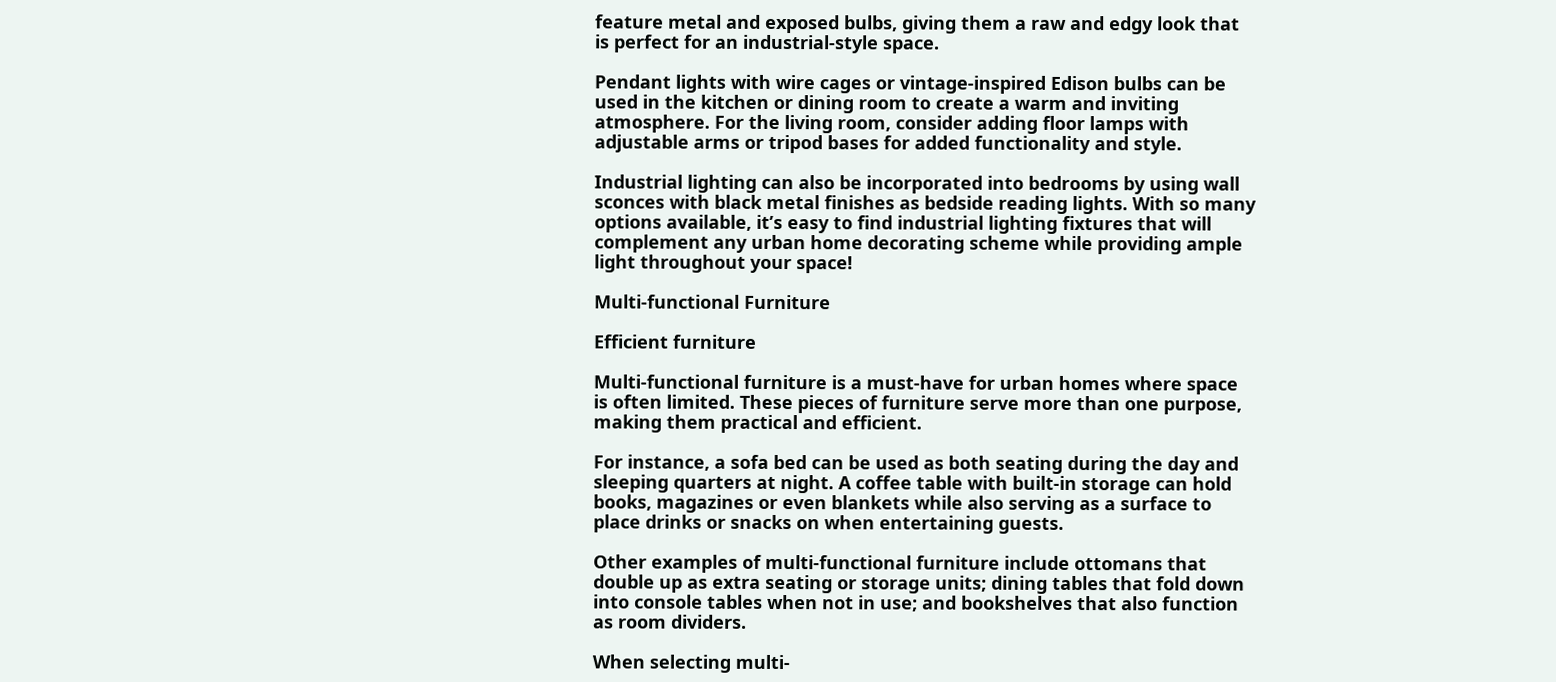feature metal and exposed bulbs, giving them a raw and edgy look that is perfect for an industrial-style space.

Pendant lights with wire cages or vintage-inspired Edison bulbs can be used in the kitchen or dining room to create a warm and inviting atmosphere. For the living room, consider adding floor lamps with adjustable arms or tripod bases for added functionality and style.

Industrial lighting can also be incorporated into bedrooms by using wall sconces with black metal finishes as bedside reading lights. With so many options available, it’s easy to find industrial lighting fixtures that will complement any urban home decorating scheme while providing ample light throughout your space!

Multi-functional Furniture

Efficient furniture

Multi-functional furniture is a must-have for urban homes where space is often limited. These pieces of furniture serve more than one purpose, making them practical and efficient.

For instance, a sofa bed can be used as both seating during the day and sleeping quarters at night. A coffee table with built-in storage can hold books, magazines or even blankets while also serving as a surface to place drinks or snacks on when entertaining guests.

Other examples of multi-functional furniture include ottomans that double up as extra seating or storage units; dining tables that fold down into console tables when not in use; and bookshelves that also function as room dividers.

When selecting multi-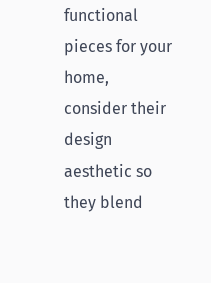functional pieces for your home, consider their design aesthetic so they blend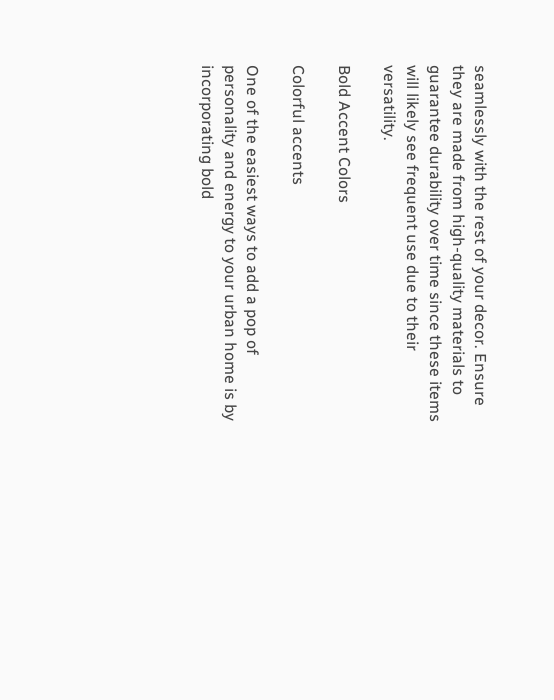seamlessly with the rest of your decor. Ensure they are made from high-quality materials to guarantee durability over time since these items will likely see frequent use due to their versatility.

Bold Accent Colors

Colorful accents

One of the easiest ways to add a pop of personality and energy to your urban home is by incorporating bold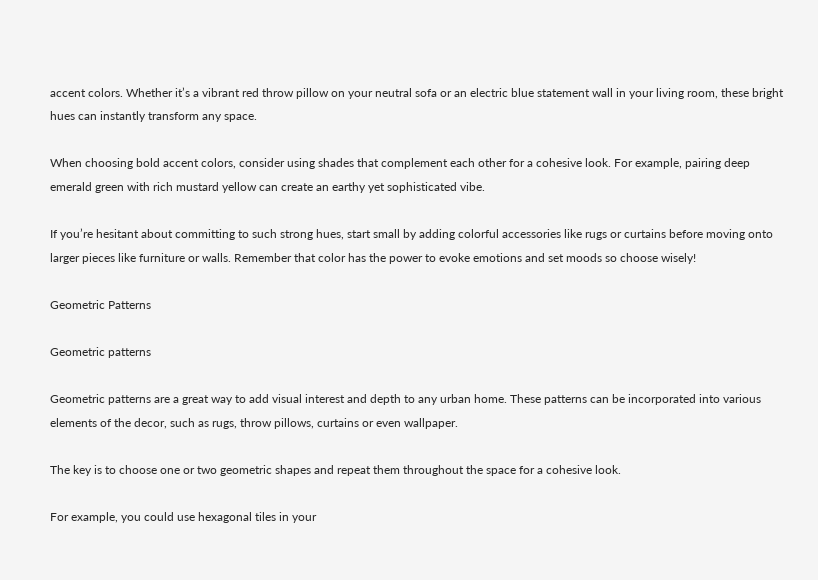accent colors. Whether it’s a vibrant red throw pillow on your neutral sofa or an electric blue statement wall in your living room, these bright hues can instantly transform any space.

When choosing bold accent colors, consider using shades that complement each other for a cohesive look. For example, pairing deep emerald green with rich mustard yellow can create an earthy yet sophisticated vibe.

If you’re hesitant about committing to such strong hues, start small by adding colorful accessories like rugs or curtains before moving onto larger pieces like furniture or walls. Remember that color has the power to evoke emotions and set moods so choose wisely!

Geometric Patterns

Geometric patterns

Geometric patterns are a great way to add visual interest and depth to any urban home. These patterns can be incorporated into various elements of the decor, such as rugs, throw pillows, curtains or even wallpaper.

The key is to choose one or two geometric shapes and repeat them throughout the space for a cohesive look.

For example, you could use hexagonal tiles in your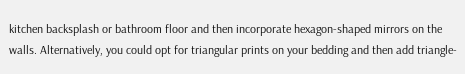kitchen backsplash or bathroom floor and then incorporate hexagon-shaped mirrors on the walls. Alternatively, you could opt for triangular prints on your bedding and then add triangle-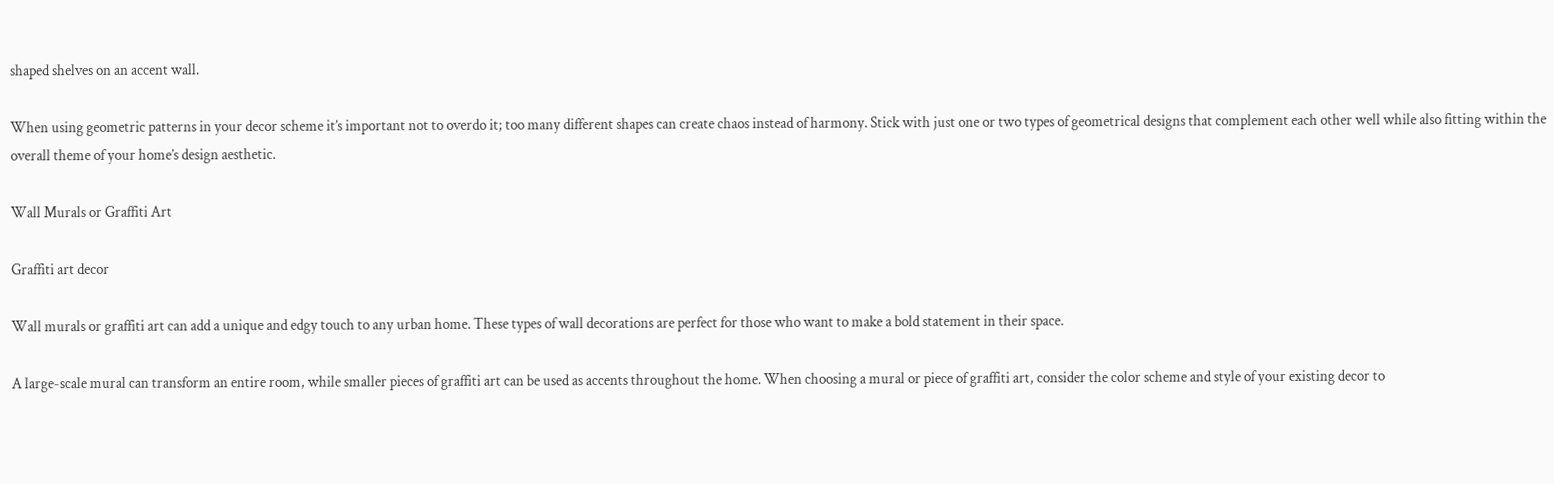shaped shelves on an accent wall.

When using geometric patterns in your decor scheme it’s important not to overdo it; too many different shapes can create chaos instead of harmony. Stick with just one or two types of geometrical designs that complement each other well while also fitting within the overall theme of your home’s design aesthetic.

Wall Murals or Graffiti Art

Graffiti art decor

Wall murals or graffiti art can add a unique and edgy touch to any urban home. These types of wall decorations are perfect for those who want to make a bold statement in their space.

A large-scale mural can transform an entire room, while smaller pieces of graffiti art can be used as accents throughout the home. When choosing a mural or piece of graffiti art, consider the color scheme and style of your existing decor to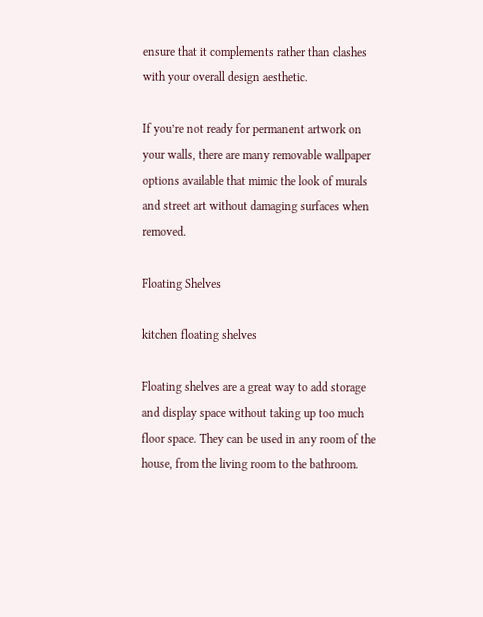ensure that it complements rather than clashes with your overall design aesthetic.

If you’re not ready for permanent artwork on your walls, there are many removable wallpaper options available that mimic the look of murals and street art without damaging surfaces when removed.

Floating Shelves

kitchen floating shelves

Floating shelves are a great way to add storage and display space without taking up too much floor space. They can be used in any room of the house, from the living room to the bathroom.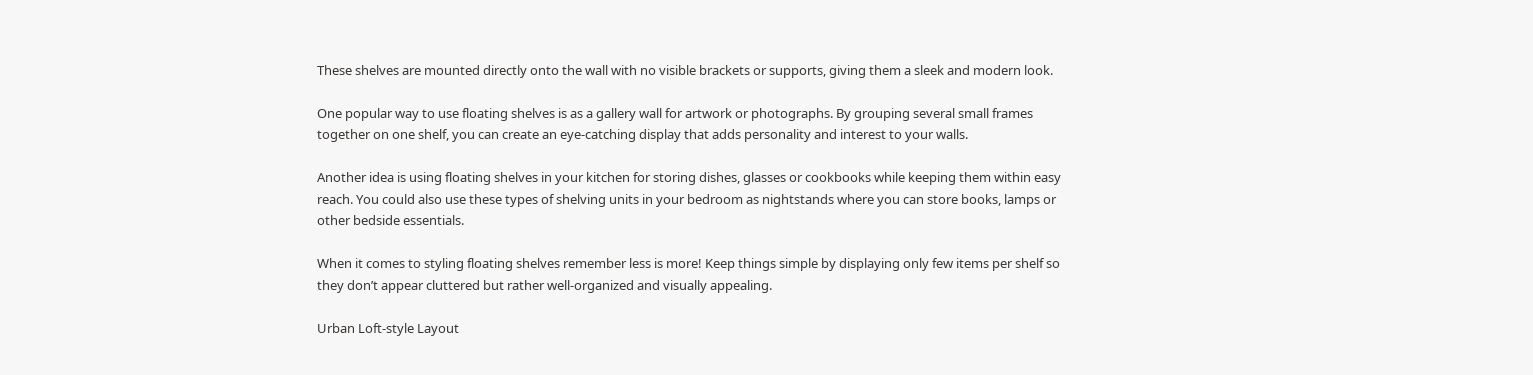These shelves are mounted directly onto the wall with no visible brackets or supports, giving them a sleek and modern look.

One popular way to use floating shelves is as a gallery wall for artwork or photographs. By grouping several small frames together on one shelf, you can create an eye-catching display that adds personality and interest to your walls.

Another idea is using floating shelves in your kitchen for storing dishes, glasses or cookbooks while keeping them within easy reach. You could also use these types of shelving units in your bedroom as nightstands where you can store books, lamps or other bedside essentials.

When it comes to styling floating shelves remember less is more! Keep things simple by displaying only few items per shelf so they don’t appear cluttered but rather well-organized and visually appealing.

Urban Loft-style Layout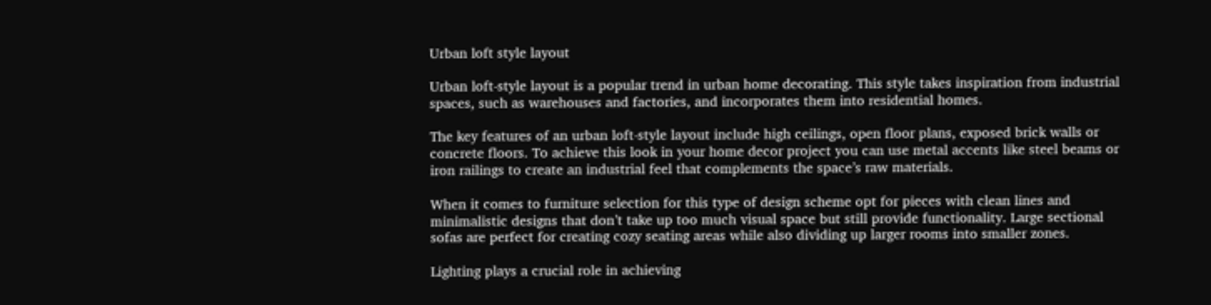Urban loft style layout

Urban loft-style layout is a popular trend in urban home decorating. This style takes inspiration from industrial spaces, such as warehouses and factories, and incorporates them into residential homes.

The key features of an urban loft-style layout include high ceilings, open floor plans, exposed brick walls or concrete floors. To achieve this look in your home decor project you can use metal accents like steel beams or iron railings to create an industrial feel that complements the space’s raw materials.

When it comes to furniture selection for this type of design scheme opt for pieces with clean lines and minimalistic designs that don’t take up too much visual space but still provide functionality. Large sectional sofas are perfect for creating cozy seating areas while also dividing up larger rooms into smaller zones.

Lighting plays a crucial role in achieving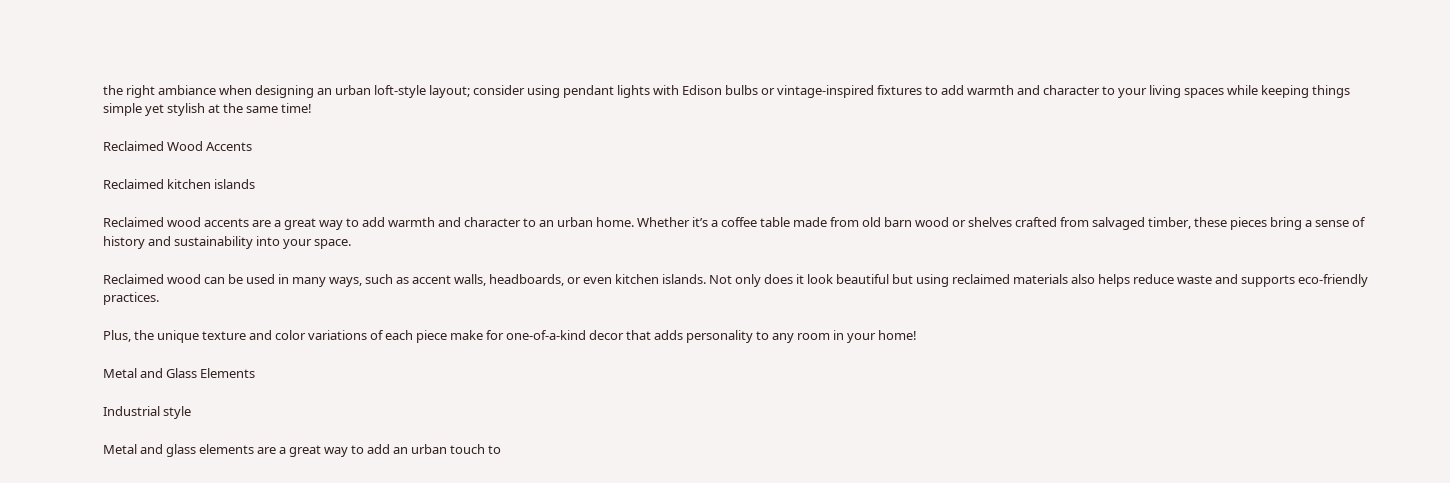the right ambiance when designing an urban loft-style layout; consider using pendant lights with Edison bulbs or vintage-inspired fixtures to add warmth and character to your living spaces while keeping things simple yet stylish at the same time!

Reclaimed Wood Accents

Reclaimed kitchen islands

Reclaimed wood accents are a great way to add warmth and character to an urban home. Whether it’s a coffee table made from old barn wood or shelves crafted from salvaged timber, these pieces bring a sense of history and sustainability into your space.

Reclaimed wood can be used in many ways, such as accent walls, headboards, or even kitchen islands. Not only does it look beautiful but using reclaimed materials also helps reduce waste and supports eco-friendly practices.

Plus, the unique texture and color variations of each piece make for one-of-a-kind decor that adds personality to any room in your home!

Metal and Glass Elements

Industrial style

Metal and glass elements are a great way to add an urban touch to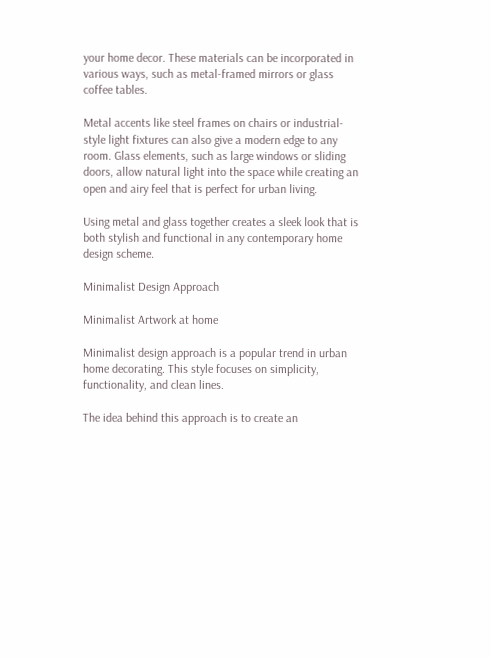your home decor. These materials can be incorporated in various ways, such as metal-framed mirrors or glass coffee tables.

Metal accents like steel frames on chairs or industrial-style light fixtures can also give a modern edge to any room. Glass elements, such as large windows or sliding doors, allow natural light into the space while creating an open and airy feel that is perfect for urban living.

Using metal and glass together creates a sleek look that is both stylish and functional in any contemporary home design scheme.

Minimalist Design Approach

Minimalist Artwork at home

Minimalist design approach is a popular trend in urban home decorating. This style focuses on simplicity, functionality, and clean lines.

The idea behind this approach is to create an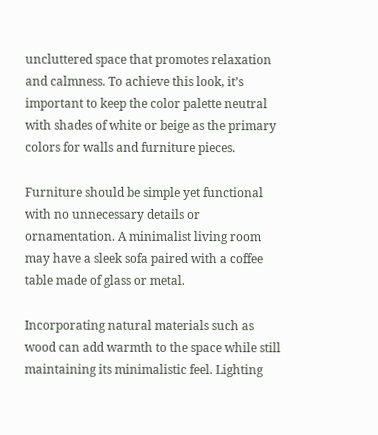uncluttered space that promotes relaxation and calmness. To achieve this look, it’s important to keep the color palette neutral with shades of white or beige as the primary colors for walls and furniture pieces.

Furniture should be simple yet functional with no unnecessary details or ornamentation. A minimalist living room may have a sleek sofa paired with a coffee table made of glass or metal.

Incorporating natural materials such as wood can add warmth to the space while still maintaining its minimalistic feel. Lighting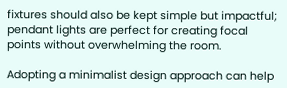fixtures should also be kept simple but impactful; pendant lights are perfect for creating focal points without overwhelming the room.

Adopting a minimalist design approach can help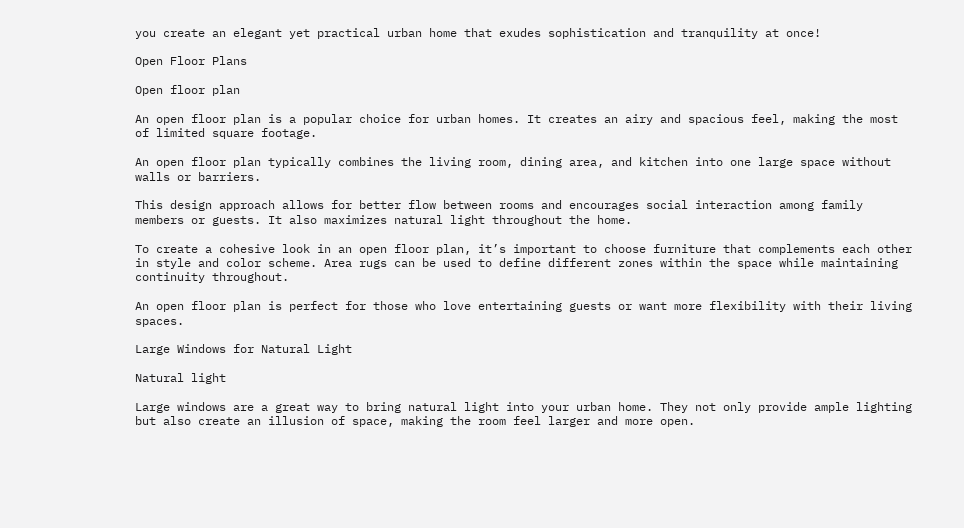you create an elegant yet practical urban home that exudes sophistication and tranquility at once!

Open Floor Plans

Open floor plan

An open floor plan is a popular choice for urban homes. It creates an airy and spacious feel, making the most of limited square footage.

An open floor plan typically combines the living room, dining area, and kitchen into one large space without walls or barriers.

This design approach allows for better flow between rooms and encourages social interaction among family members or guests. It also maximizes natural light throughout the home.

To create a cohesive look in an open floor plan, it’s important to choose furniture that complements each other in style and color scheme. Area rugs can be used to define different zones within the space while maintaining continuity throughout.

An open floor plan is perfect for those who love entertaining guests or want more flexibility with their living spaces.

Large Windows for Natural Light

Natural light

Large windows are a great way to bring natural light into your urban home. They not only provide ample lighting but also create an illusion of space, making the room feel larger and more open.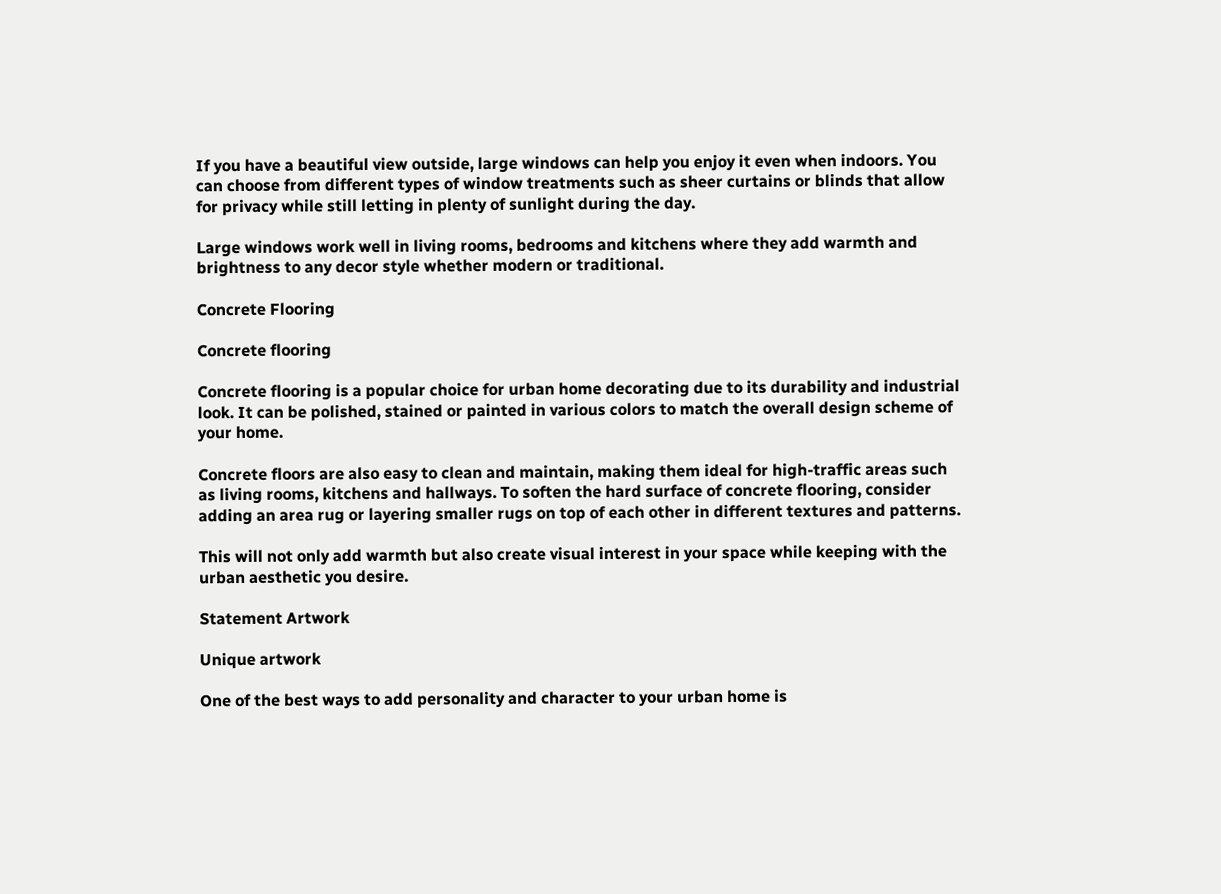If you have a beautiful view outside, large windows can help you enjoy it even when indoors. You can choose from different types of window treatments such as sheer curtains or blinds that allow for privacy while still letting in plenty of sunlight during the day.

Large windows work well in living rooms, bedrooms and kitchens where they add warmth and brightness to any decor style whether modern or traditional.

Concrete Flooring

Concrete flooring

Concrete flooring is a popular choice for urban home decorating due to its durability and industrial look. It can be polished, stained or painted in various colors to match the overall design scheme of your home.

Concrete floors are also easy to clean and maintain, making them ideal for high-traffic areas such as living rooms, kitchens and hallways. To soften the hard surface of concrete flooring, consider adding an area rug or layering smaller rugs on top of each other in different textures and patterns.

This will not only add warmth but also create visual interest in your space while keeping with the urban aesthetic you desire.

Statement Artwork

Unique artwork

One of the best ways to add personality and character to your urban home is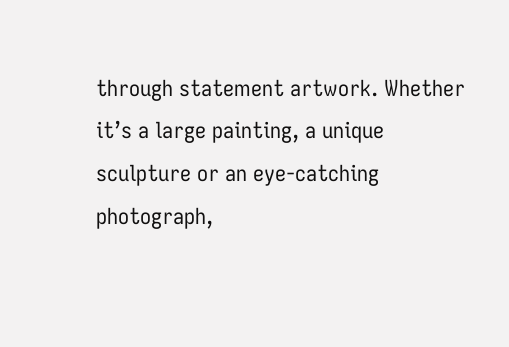through statement artwork. Whether it’s a large painting, a unique sculpture or an eye-catching photograph,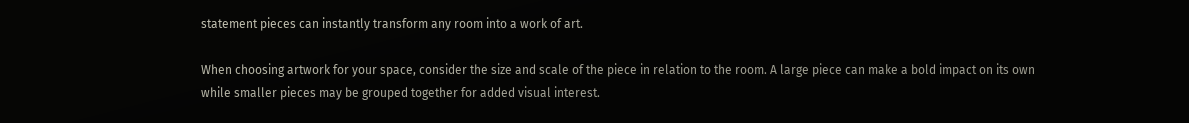statement pieces can instantly transform any room into a work of art.

When choosing artwork for your space, consider the size and scale of the piece in relation to the room. A large piece can make a bold impact on its own while smaller pieces may be grouped together for added visual interest.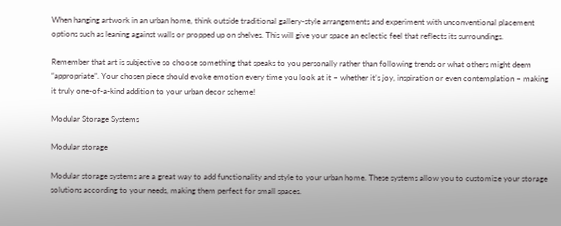When hanging artwork in an urban home, think outside traditional gallery-style arrangements and experiment with unconventional placement options such as leaning against walls or propped up on shelves. This will give your space an eclectic feel that reflects its surroundings.

Remember that art is subjective so choose something that speaks to you personally rather than following trends or what others might deem “appropriate”. Your chosen piece should evoke emotion every time you look at it – whether it’s joy, inspiration or even contemplation – making it truly one-of-a-kind addition to your urban decor scheme!

Modular Storage Systems

Modular storage

Modular storage systems are a great way to add functionality and style to your urban home. These systems allow you to customize your storage solutions according to your needs, making them perfect for small spaces.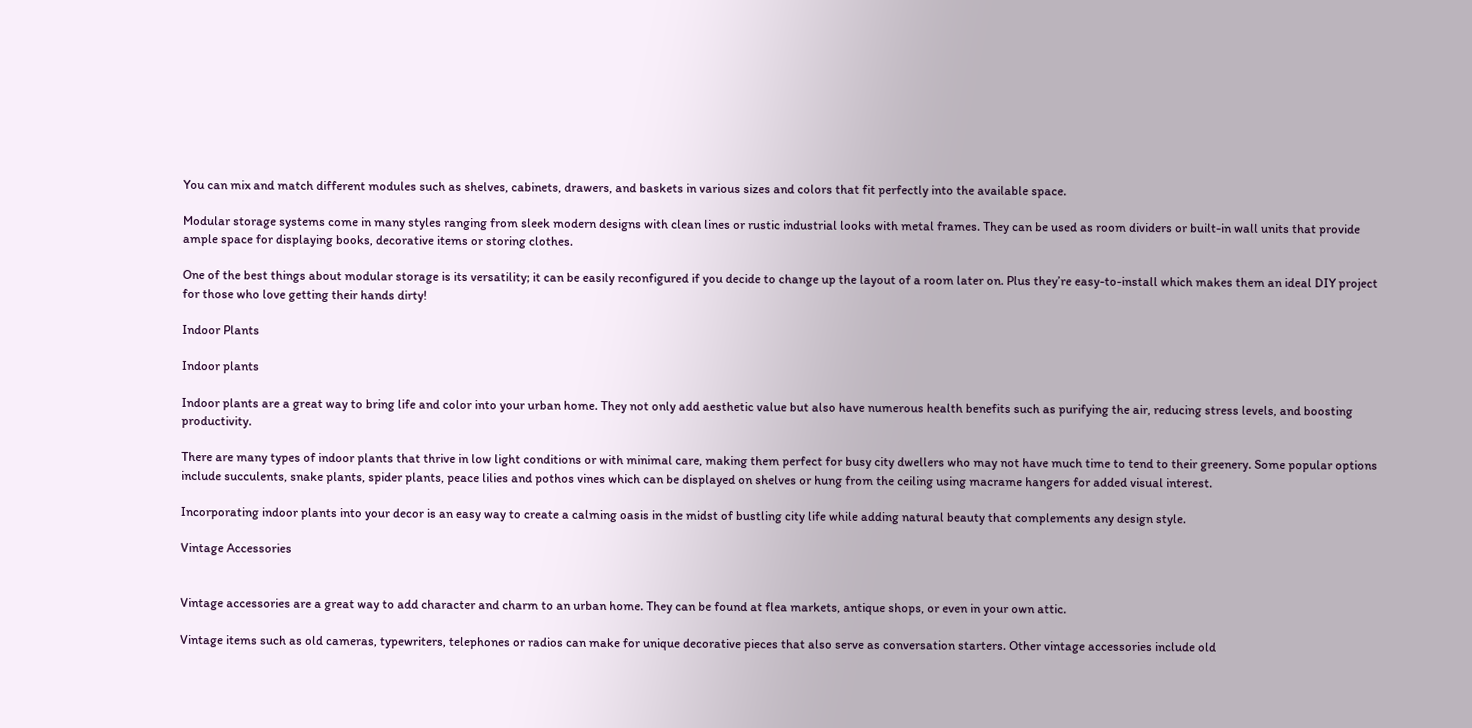You can mix and match different modules such as shelves, cabinets, drawers, and baskets in various sizes and colors that fit perfectly into the available space.

Modular storage systems come in many styles ranging from sleek modern designs with clean lines or rustic industrial looks with metal frames. They can be used as room dividers or built-in wall units that provide ample space for displaying books, decorative items or storing clothes.

One of the best things about modular storage is its versatility; it can be easily reconfigured if you decide to change up the layout of a room later on. Plus they’re easy-to-install which makes them an ideal DIY project for those who love getting their hands dirty!

Indoor Plants

Indoor plants

Indoor plants are a great way to bring life and color into your urban home. They not only add aesthetic value but also have numerous health benefits such as purifying the air, reducing stress levels, and boosting productivity.

There are many types of indoor plants that thrive in low light conditions or with minimal care, making them perfect for busy city dwellers who may not have much time to tend to their greenery. Some popular options include succulents, snake plants, spider plants, peace lilies and pothos vines which can be displayed on shelves or hung from the ceiling using macrame hangers for added visual interest.

Incorporating indoor plants into your decor is an easy way to create a calming oasis in the midst of bustling city life while adding natural beauty that complements any design style.

Vintage Accessories


Vintage accessories are a great way to add character and charm to an urban home. They can be found at flea markets, antique shops, or even in your own attic.

Vintage items such as old cameras, typewriters, telephones or radios can make for unique decorative pieces that also serve as conversation starters. Other vintage accessories include old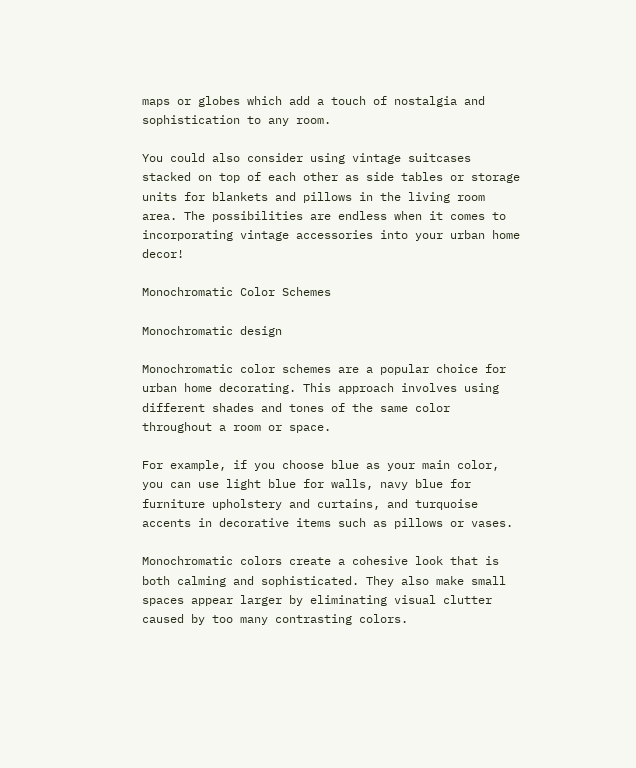maps or globes which add a touch of nostalgia and sophistication to any room.

You could also consider using vintage suitcases stacked on top of each other as side tables or storage units for blankets and pillows in the living room area. The possibilities are endless when it comes to incorporating vintage accessories into your urban home decor!

Monochromatic Color Schemes

Monochromatic design

Monochromatic color schemes are a popular choice for urban home decorating. This approach involves using different shades and tones of the same color throughout a room or space.

For example, if you choose blue as your main color, you can use light blue for walls, navy blue for furniture upholstery and curtains, and turquoise accents in decorative items such as pillows or vases.

Monochromatic colors create a cohesive look that is both calming and sophisticated. They also make small spaces appear larger by eliminating visual clutter caused by too many contrasting colors.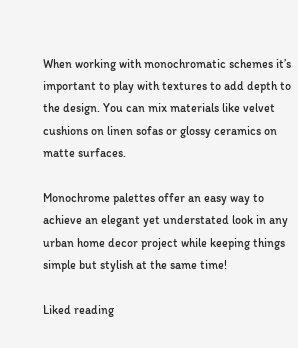When working with monochromatic schemes it’s important to play with textures to add depth to the design. You can mix materials like velvet cushions on linen sofas or glossy ceramics on matte surfaces.

Monochrome palettes offer an easy way to achieve an elegant yet understated look in any urban home decor project while keeping things simple but stylish at the same time!

Liked reading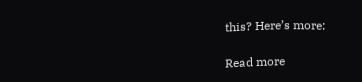this? Here’s more:

Read more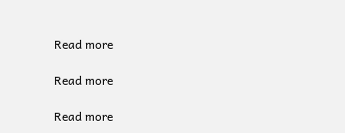Read more

Read more

Read more